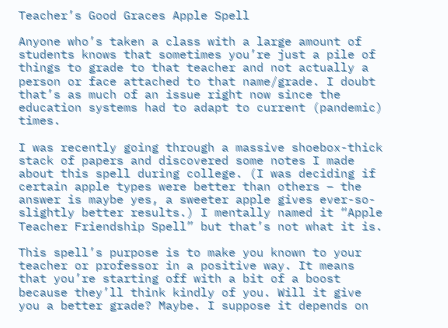Teacher’s Good Graces Apple Spell

Anyone who’s taken a class with a large amount of students knows that sometimes you’re just a pile of things to grade to that teacher and not actually a person or face attached to that name/grade. I doubt that’s as much of an issue right now since the education systems had to adapt to current (pandemic) times.

I was recently going through a massive shoebox-thick stack of papers and discovered some notes I made about this spell during college. (I was deciding if certain apple types were better than others – the answer is maybe yes, a sweeter apple gives ever-so-slightly better results.) I mentally named it “Apple Teacher Friendship Spell” but that’s not what it is.

This spell’s purpose is to make you known to your teacher or professor in a positive way. It means that you’re starting off with a bit of a boost because they’ll think kindly of you. Will it give you a better grade? Maybe. I suppose it depends on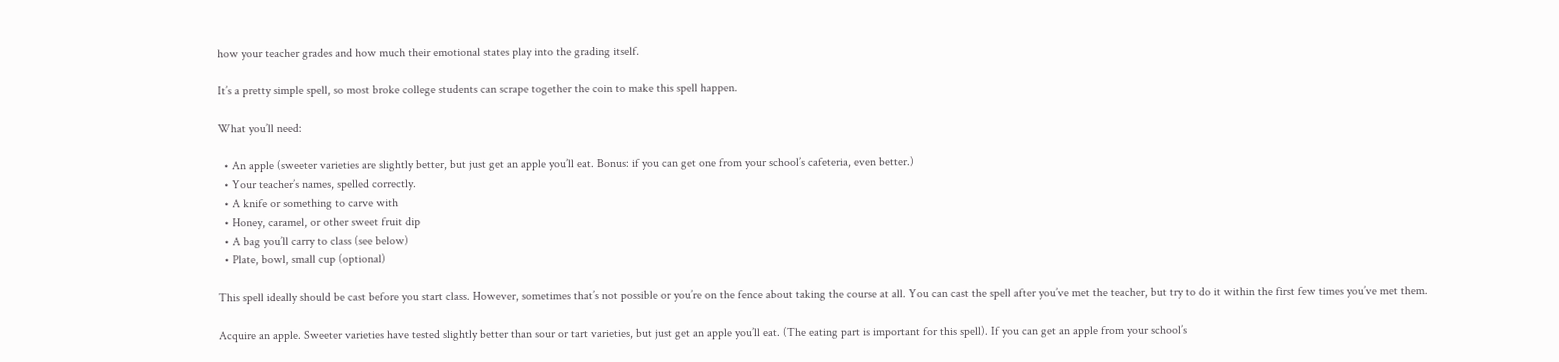how your teacher grades and how much their emotional states play into the grading itself.

It’s a pretty simple spell, so most broke college students can scrape together the coin to make this spell happen.

What you’ll need:

  • An apple (sweeter varieties are slightly better, but just get an apple you’ll eat. Bonus: if you can get one from your school’s cafeteria, even better.)
  • Your teacher’s names, spelled correctly.
  • A knife or something to carve with
  • Honey, caramel, or other sweet fruit dip
  • A bag you’ll carry to class (see below)
  • Plate, bowl, small cup (optional)

This spell ideally should be cast before you start class. However, sometimes that’s not possible or you’re on the fence about taking the course at all. You can cast the spell after you’ve met the teacher, but try to do it within the first few times you’ve met them.

Acquire an apple. Sweeter varieties have tested slightly better than sour or tart varieties, but just get an apple you’ll eat. (The eating part is important for this spell). If you can get an apple from your school’s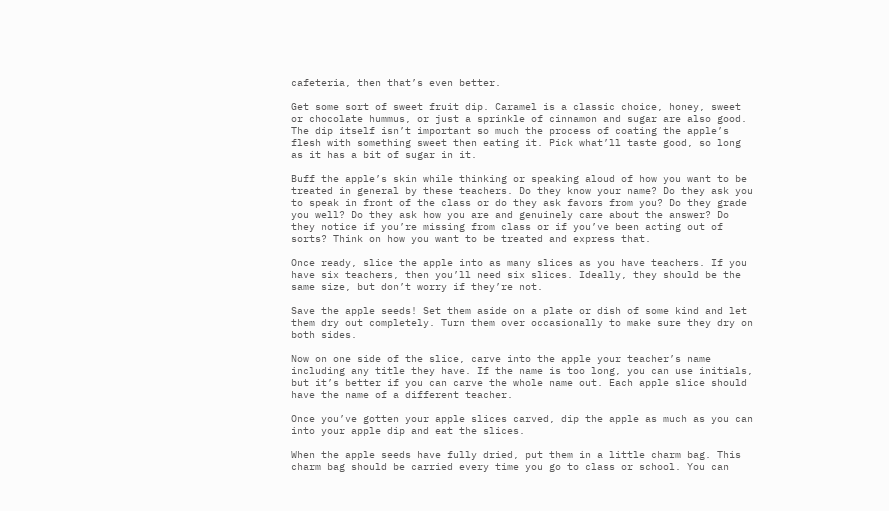cafeteria, then that’s even better.

Get some sort of sweet fruit dip. Caramel is a classic choice, honey, sweet or chocolate hummus, or just a sprinkle of cinnamon and sugar are also good. The dip itself isn’t important so much the process of coating the apple’s flesh with something sweet then eating it. Pick what’ll taste good, so long as it has a bit of sugar in it.

Buff the apple’s skin while thinking or speaking aloud of how you want to be treated in general by these teachers. Do they know your name? Do they ask you to speak in front of the class or do they ask favors from you? Do they grade you well? Do they ask how you are and genuinely care about the answer? Do they notice if you’re missing from class or if you’ve been acting out of sorts? Think on how you want to be treated and express that.

Once ready, slice the apple into as many slices as you have teachers. If you have six teachers, then you’ll need six slices. Ideally, they should be the same size, but don’t worry if they’re not.

Save the apple seeds! Set them aside on a plate or dish of some kind and let them dry out completely. Turn them over occasionally to make sure they dry on both sides.

Now on one side of the slice, carve into the apple your teacher’s name including any title they have. If the name is too long, you can use initials, but it’s better if you can carve the whole name out. Each apple slice should have the name of a different teacher.

Once you’ve gotten your apple slices carved, dip the apple as much as you can into your apple dip and eat the slices.

When the apple seeds have fully dried, put them in a little charm bag. This charm bag should be carried every time you go to class or school. You can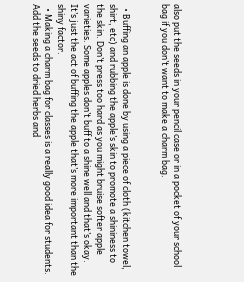also put the seeds in your pencil case or in a pocket of your school bag if you don’t want to make a charm bag.


  • Buffing an apple is done by using a piece of cloth (kitchen towel, shirt, etc) and rubbing the apple’s skin to promote a shininess to the skin. Don’t press too hard as you might bruise softer apple varieties. Some apples don’t buff to a shine well and that’s okay. It’s just the act of buffing the apple that’s more important than the shiny factor.
  • Making a charm bag for classes is a really good idea for students. Add the seeds to dried herbs and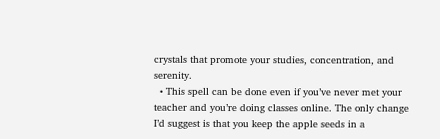crystals that promote your studies, concentration, and serenity.
  • This spell can be done even if you’ve never met your teacher and you’re doing classes online. The only change I’d suggest is that you keep the apple seeds in a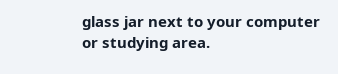glass jar next to your computer or studying area.